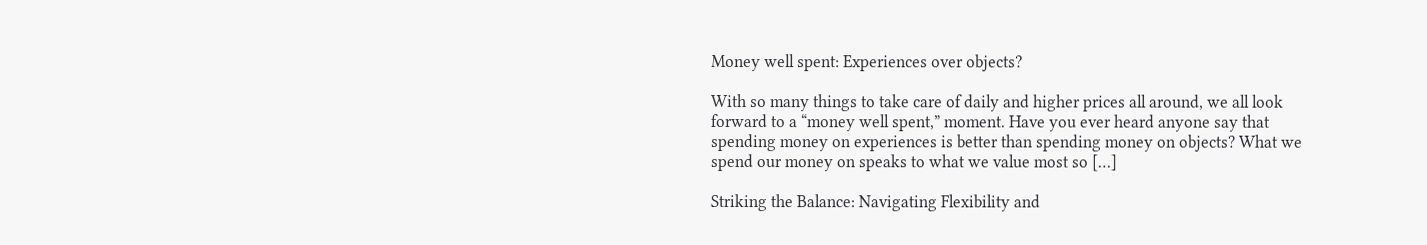Money well spent: Experiences over objects?

With so many things to take care of daily and higher prices all around, we all look forward to a “money well spent,” moment. Have you ever heard anyone say that spending money on experiences is better than spending money on objects? What we spend our money on speaks to what we value most so […]

Striking the Balance: Navigating Flexibility and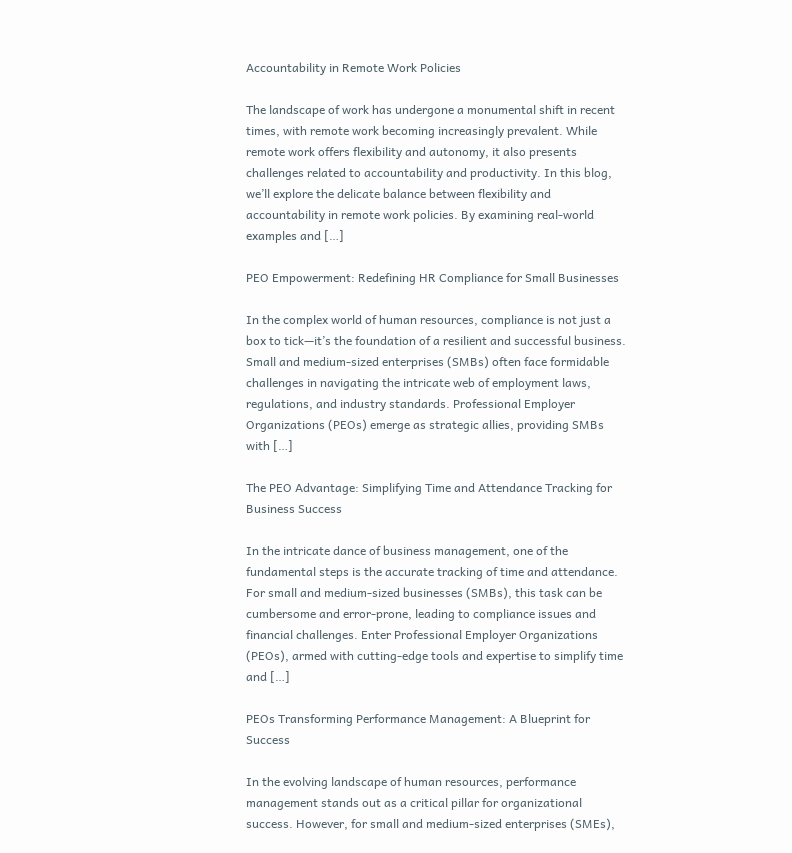Accountability in Remote Work Policies

The landscape of work has undergone a monumental shift in recent times, with remote work becoming increasingly prevalent. While remote work offers flexibility and autonomy, it also presents challenges related to accountability and productivity. In this blog, we’ll explore the delicate balance between flexibility and accountability in remote work policies. By examining real-world examples and […]

PEO Empowerment: Redefining HR Compliance for Small Businesses

In the complex world of human resources, compliance is not just a box to tick—it’s the foundation of a resilient and successful business. Small and medium-sized enterprises (SMBs) often face formidable challenges in navigating the intricate web of employment laws, regulations, and industry standards. Professional Employer Organizations (PEOs) emerge as strategic allies, providing SMBs with […]

The PEO Advantage: Simplifying Time and Attendance Tracking for Business Success

In the intricate dance of business management, one of the fundamental steps is the accurate tracking of time and attendance. For small and medium-sized businesses (SMBs), this task can be cumbersome and error-prone, leading to compliance issues and financial challenges. Enter Professional Employer Organizations (PEOs), armed with cutting-edge tools and expertise to simplify time and […]

PEOs Transforming Performance Management: A Blueprint for Success

In the evolving landscape of human resources, performance management stands out as a critical pillar for organizational success. However, for small and medium-sized enterprises (SMEs),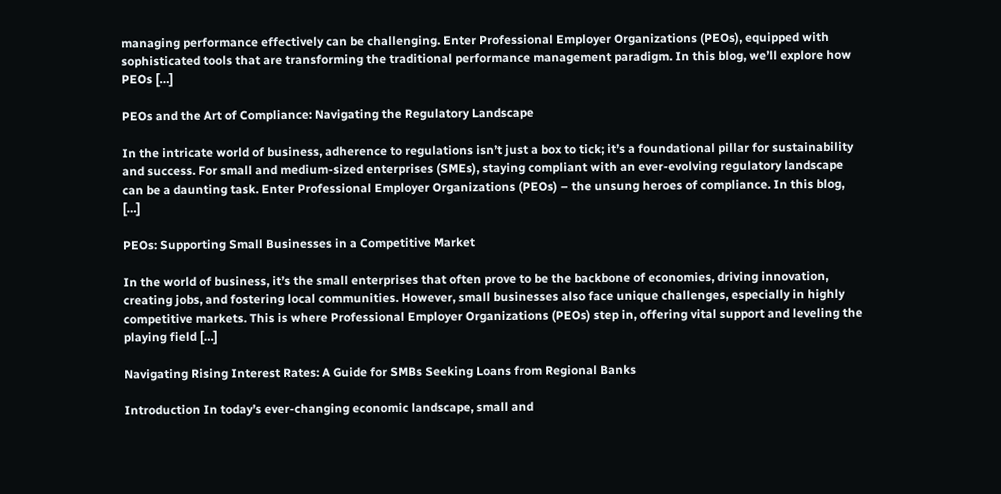managing performance effectively can be challenging. Enter Professional Employer Organizations (PEOs), equipped with sophisticated tools that are transforming the traditional performance management paradigm. In this blog, we’ll explore how PEOs […]

PEOs and the Art of Compliance: Navigating the Regulatory Landscape

In the intricate world of business, adherence to regulations isn’t just a box to tick; it’s a foundational pillar for sustainability and success. For small and medium-sized enterprises (SMEs), staying compliant with an ever-evolving regulatory landscape can be a daunting task. Enter Professional Employer Organizations (PEOs) – the unsung heroes of compliance. In this blog, […]

PEOs: Supporting Small Businesses in a Competitive Market

In the world of business, it’s the small enterprises that often prove to be the backbone of economies, driving innovation, creating jobs, and fostering local communities. However, small businesses also face unique challenges, especially in highly competitive markets. This is where Professional Employer Organizations (PEOs) step in, offering vital support and leveling the playing field […]

Navigating Rising Interest Rates: A Guide for SMBs Seeking Loans from Regional Banks

Introduction In today’s ever-changing economic landscape, small and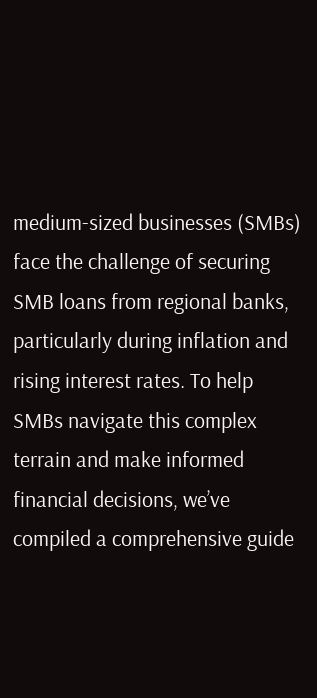medium-sized businesses (SMBs) face the challenge of securing SMB loans from regional banks, particularly during inflation and rising interest rates. To help SMBs navigate this complex terrain and make informed financial decisions, we’ve compiled a comprehensive guide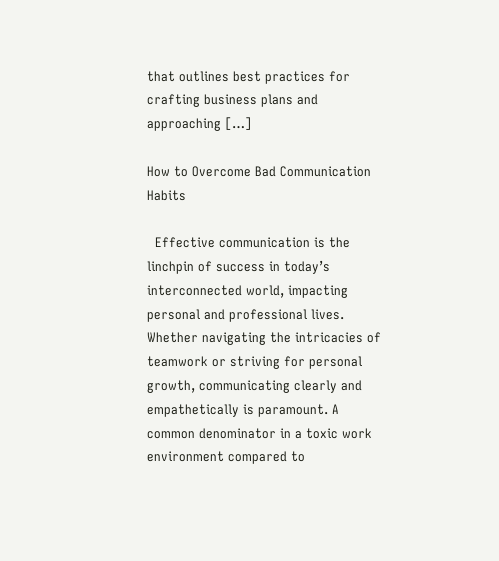that outlines best practices for crafting business plans and approaching […]

How to Overcome Bad Communication Habits

  Effective communication is the linchpin of success in today’s interconnected world, impacting personal and professional lives. Whether navigating the intricacies of teamwork or striving for personal growth, communicating clearly and empathetically is paramount. A common denominator in a toxic work environment compared to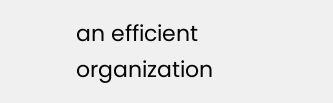an efficient organization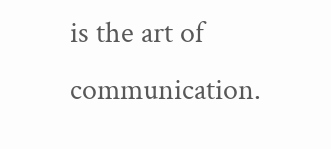is the art of communication.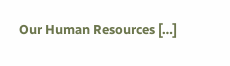Our Human Resources […]